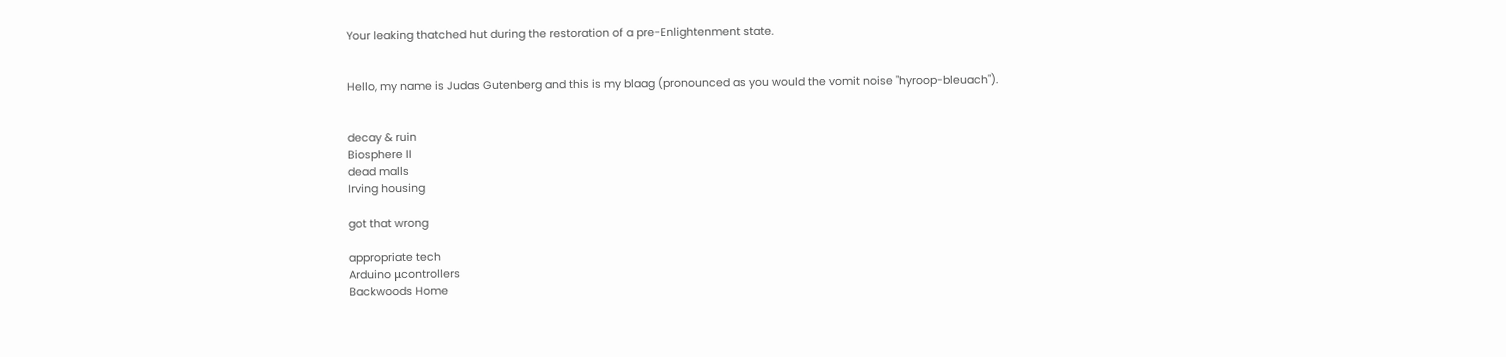Your leaking thatched hut during the restoration of a pre-Enlightenment state.


Hello, my name is Judas Gutenberg and this is my blaag (pronounced as you would the vomit noise "hyroop-bleuach").


decay & ruin
Biosphere II
dead malls
Irving housing

got that wrong

appropriate tech
Arduino μcontrollers
Backwoods Home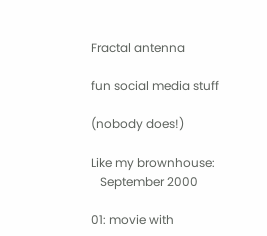Fractal antenna

fun social media stuff

(nobody does!)

Like my brownhouse:
   September 2000

01: movie with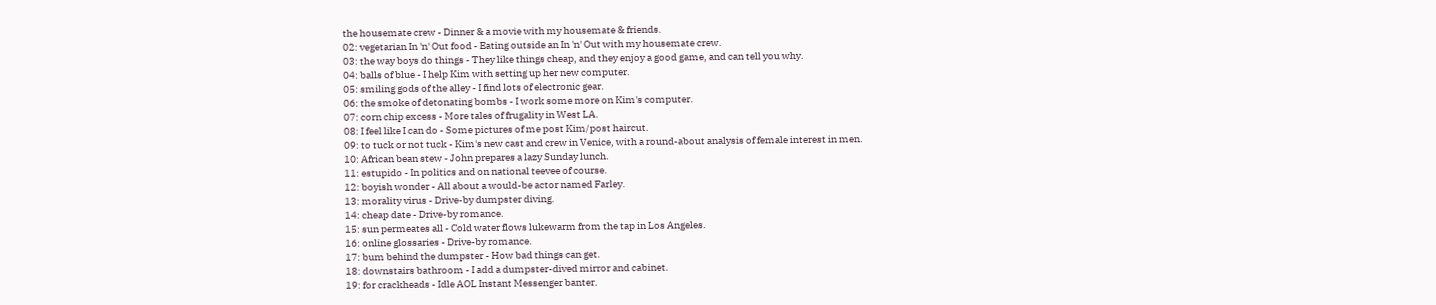the housemate crew - Dinner & a movie with my housemate & friends.
02: vegetarian In 'n' Out food - Eating outside an In 'n' Out with my housemate crew.
03: the way boys do things - They like things cheap, and they enjoy a good game, and can tell you why.
04: balls of blue - I help Kim with setting up her new computer.
05: smiling gods of the alley - I find lots of electronic gear.
06: the smoke of detonating bombs - I work some more on Kim's computer.
07: corn chip excess - More tales of frugality in West LA.
08: I feel like I can do - Some pictures of me post Kim/post haircut.
09: to tuck or not tuck - Kim's new cast and crew in Venice, with a round-about analysis of female interest in men.
10: African bean stew - John prepares a lazy Sunday lunch.
11: estupido - In politics and on national teevee of course.
12: boyish wonder - All about a would-be actor named Farley.
13: morality virus - Drive-by dumpster diving.
14: cheap date - Drive-by romance.
15: sun permeates all - Cold water flows lukewarm from the tap in Los Angeles.
16: online glossaries - Drive-by romance.
17: bum behind the dumpster - How bad things can get.
18: downstairs bathroom - I add a dumpster-dived mirror and cabinet.
19: for crackheads - Idle AOL Instant Messenger banter.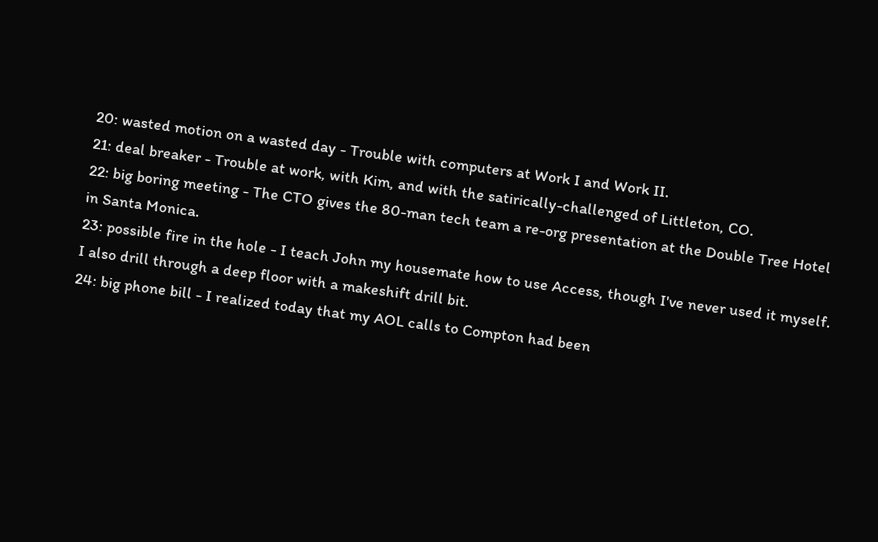20: wasted motion on a wasted day - Trouble with computers at Work I and Work II.
21: deal breaker - Trouble at work, with Kim, and with the satirically-challenged of Littleton, CO.
22: big boring meeting - The CTO gives the 80-man tech team a re-org presentation at the Double Tree Hotel in Santa Monica.
23: possible fire in the hole - I teach John my housemate how to use Access, though I've never used it myself. I also drill through a deep floor with a makeshift drill bit.
24: big phone bill - I realized today that my AOL calls to Compton had been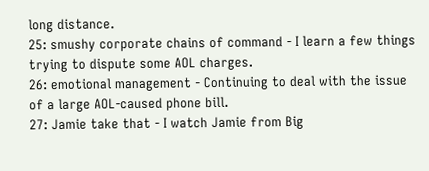long distance.
25: smushy corporate chains of command - I learn a few things trying to dispute some AOL charges.
26: emotional management - Continuing to deal with the issue of a large AOL-caused phone bill.
27: Jamie take that - I watch Jamie from Big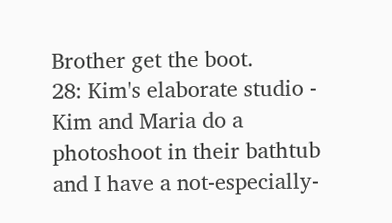Brother get the boot.
28: Kim's elaborate studio - Kim and Maria do a photoshoot in their bathtub and I have a not-especially-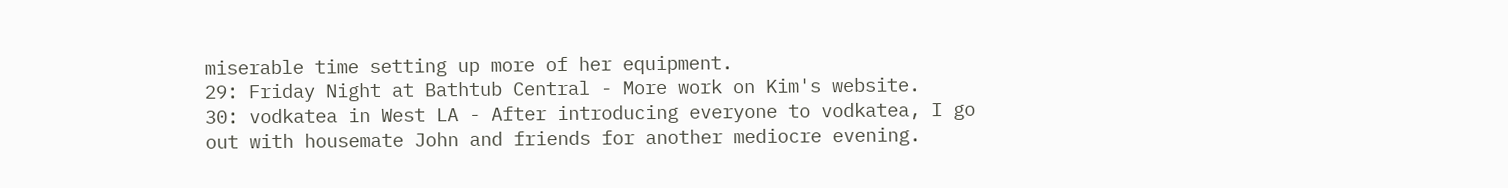miserable time setting up more of her equipment.
29: Friday Night at Bathtub Central - More work on Kim's website.
30: vodkatea in West LA - After introducing everyone to vodkatea, I go out with housemate John and friends for another mediocre evening.